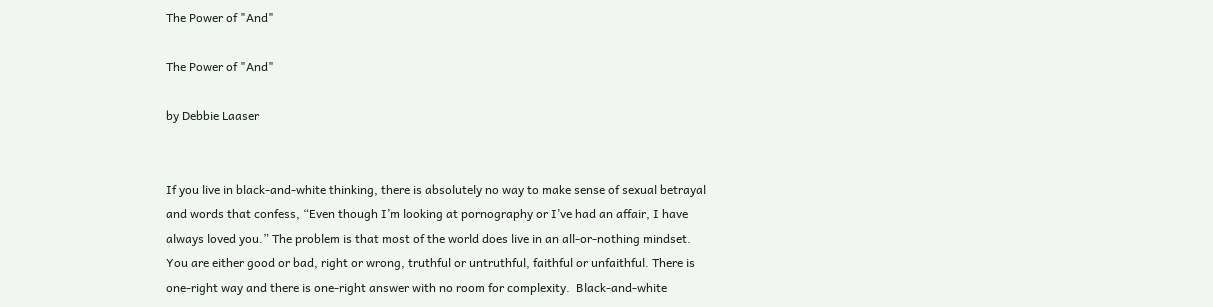The Power of "And"

The Power of "And"

by Debbie Laaser


If you live in black-and-white thinking, there is absolutely no way to make sense of sexual betrayal and words that confess, “Even though I’m looking at pornography or I’ve had an affair, I have always loved you.” The problem is that most of the world does live in an all-or-nothing mindset.  You are either good or bad, right or wrong, truthful or untruthful, faithful or unfaithful. There is one-right way and there is one-right answer with no room for complexity.  Black-and-white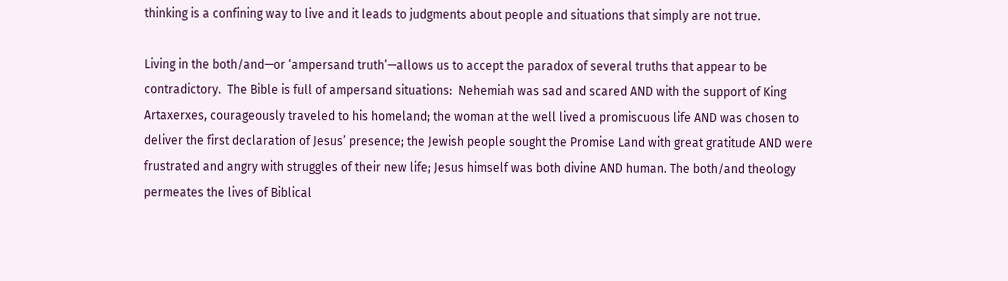thinking is a confining way to live and it leads to judgments about people and situations that simply are not true.

Living in the both/and—or ‘ampersand truth’—allows us to accept the paradox of several truths that appear to be contradictory.  The Bible is full of ampersand situations:  Nehemiah was sad and scared AND with the support of King Artaxerxes, courageously traveled to his homeland; the woman at the well lived a promiscuous life AND was chosen to deliver the first declaration of Jesus’ presence; the Jewish people sought the Promise Land with great gratitude AND were frustrated and angry with struggles of their new life; Jesus himself was both divine AND human. The both/and theology permeates the lives of Biblical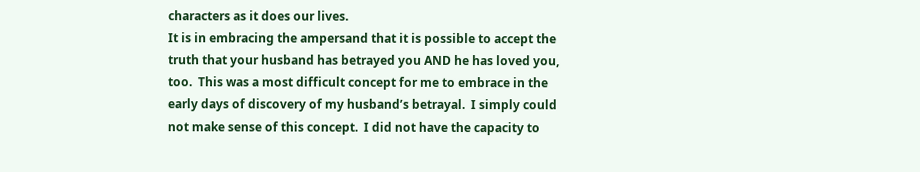characters as it does our lives.
It is in embracing the ampersand that it is possible to accept the truth that your husband has betrayed you AND he has loved you, too.  This was a most difficult concept for me to embrace in the early days of discovery of my husband’s betrayal.  I simply could not make sense of this concept.  I did not have the capacity to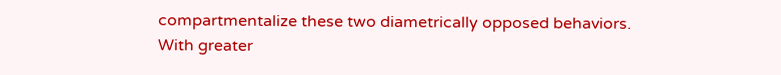compartmentalize these two diametrically opposed behaviors.
With greater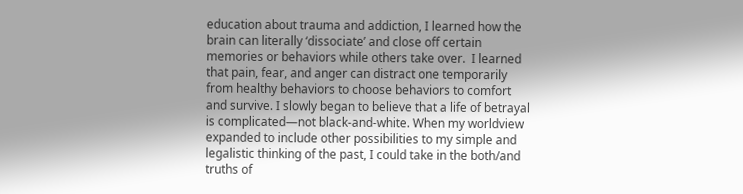education about trauma and addiction, I learned how the brain can literally ‘dissociate’ and close off certain memories or behaviors while others take over.  I learned that pain, fear, and anger can distract one temporarily from healthy behaviors to choose behaviors to comfort and survive. I slowly began to believe that a life of betrayal is complicated—not black-and-white. When my worldview expanded to include other possibilities to my simple and legalistic thinking of the past, I could take in the both/and truths of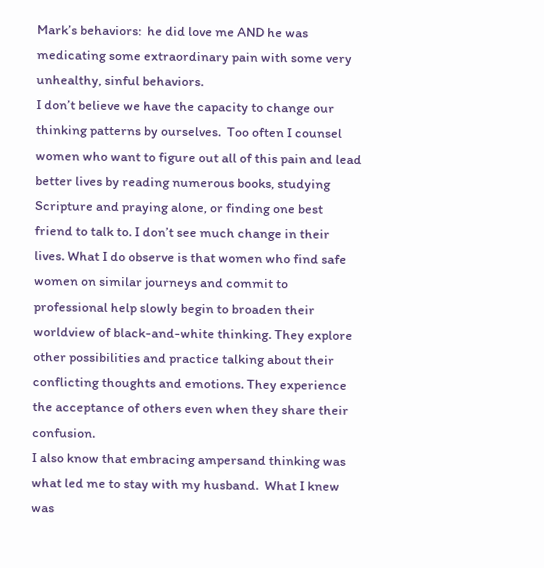Mark’s behaviors:  he did love me AND he was medicating some extraordinary pain with some very unhealthy, sinful behaviors.
I don’t believe we have the capacity to change our thinking patterns by ourselves.  Too often I counsel women who want to figure out all of this pain and lead better lives by reading numerous books, studying Scripture and praying alone, or finding one best friend to talk to. I don’t see much change in their lives. What I do observe is that women who find safe women on similar journeys and commit to professional help slowly begin to broaden their worldview of black-and-white thinking. They explore other possibilities and practice talking about their conflicting thoughts and emotions. They experience the acceptance of others even when they share their confusion.
I also know that embracing ampersand thinking was what led me to stay with my husband.  What I knew was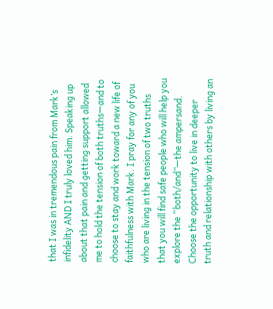that I was in tremendous pain from Mark’s infidelity AND I truly loved him. Speaking up about that pain and getting support allowed me to hold the tension of both truths—and to choose to stay and work toward a new life of faithfulness with Mark. I pray for any of you who are living in the tension of two truths that you will find safe people who will help you explore the “both/and”—the ampersand. Choose the opportunity to live in deeper truth and relationship with others by living an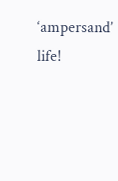‘ampersand’ life!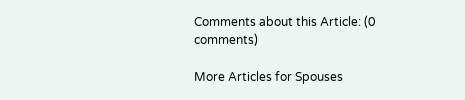Comments about this Article: (0 comments)

More Articles for Spouses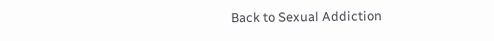Back to Sexual Addiction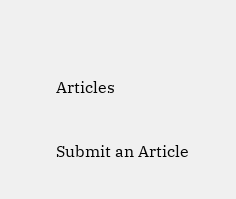Articles

Submit an Article